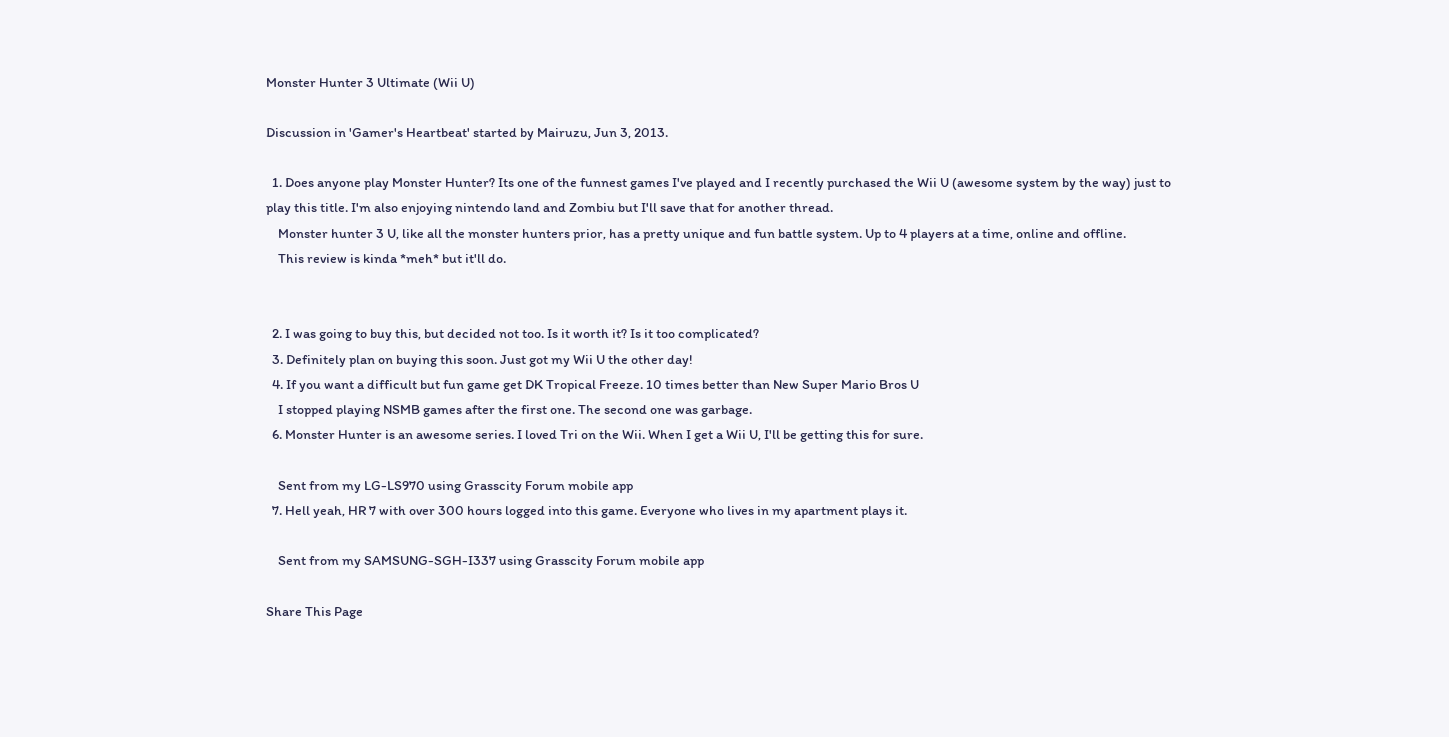Monster Hunter 3 Ultimate (Wii U)

Discussion in 'Gamer's Heartbeat' started by Mairuzu, Jun 3, 2013.

  1. Does anyone play Monster Hunter? Its one of the funnest games I've played and I recently purchased the Wii U (awesome system by the way) just to play this title. I'm also enjoying nintendo land and Zombiu but I'll save that for another thread.
    Monster hunter 3 U, like all the monster hunters prior, has a pretty unique and fun battle system. Up to 4 players at a time, online and offline.
    This review is kinda *meh* but it'll do.


  2. I was going to buy this, but decided not too. Is it worth it? Is it too complicated?
  3. Definitely plan on buying this soon. Just got my Wii U the other day!
  4. If you want a difficult but fun game get DK Tropical Freeze. 10 times better than New Super Mario Bros U
    I stopped playing NSMB games after the first one. The second one was garbage.
  6. Monster Hunter is an awesome series. I loved Tri on the Wii. When I get a Wii U, I'll be getting this for sure.

    Sent from my LG-LS970 using Grasscity Forum mobile app
  7. Hell yeah, HR 7 with over 300 hours logged into this game. Everyone who lives in my apartment plays it.

    Sent from my SAMSUNG-SGH-I337 using Grasscity Forum mobile app

Share This Page